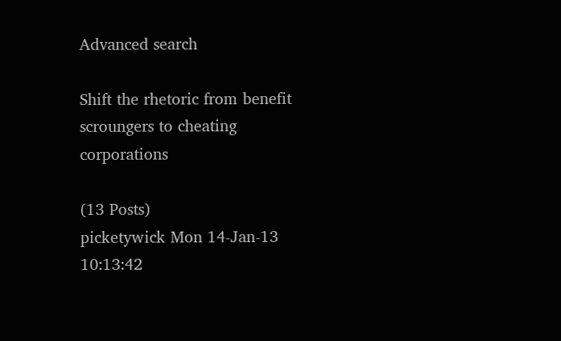Advanced search

Shift the rhetoric from benefit scroungers to cheating corporations

(13 Posts)
picketywick Mon 14-Jan-13 10:13:42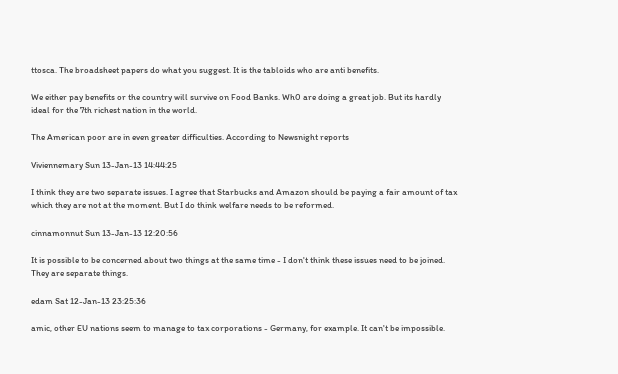ttosca. The broadsheet papers do what you suggest. It is the tabloids who are anti benefits.

We either pay benefits or the country will survive on Food Banks. Wh0 are doing a great job. But its hardly ideal for the 7th richest nation in the world.

The American poor are in even greater difficulties. According to Newsnight reports

Viviennemary Sun 13-Jan-13 14:44:25

I think they are two separate issues. I agree that Starbucks and Amazon should be paying a fair amount of tax which they are not at the moment. But I do think welfare needs to be reformed.

cinnamonnut Sun 13-Jan-13 12:20:56

It is possible to be concerned about two things at the same time - I don't think these issues need to be joined. They are separate things.

edam Sat 12-Jan-13 23:25:36

amic, other EU nations seem to manage to tax corporations - Germany, for example. It can't be impossible.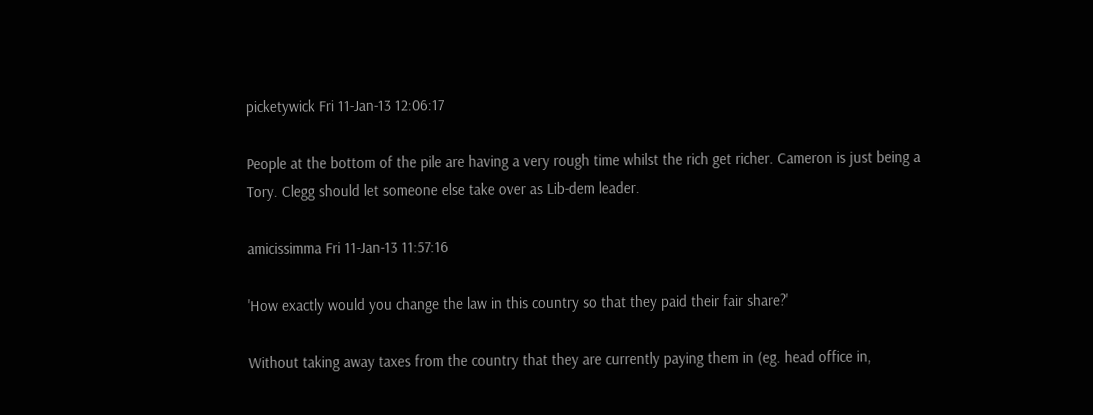picketywick Fri 11-Jan-13 12:06:17

People at the bottom of the pile are having a very rough time whilst the rich get richer. Cameron is just being a Tory. Clegg should let someone else take over as Lib-dem leader.

amicissimma Fri 11-Jan-13 11:57:16

'How exactly would you change the law in this country so that they paid their fair share?'

Without taking away taxes from the country that they are currently paying them in (eg. head office in,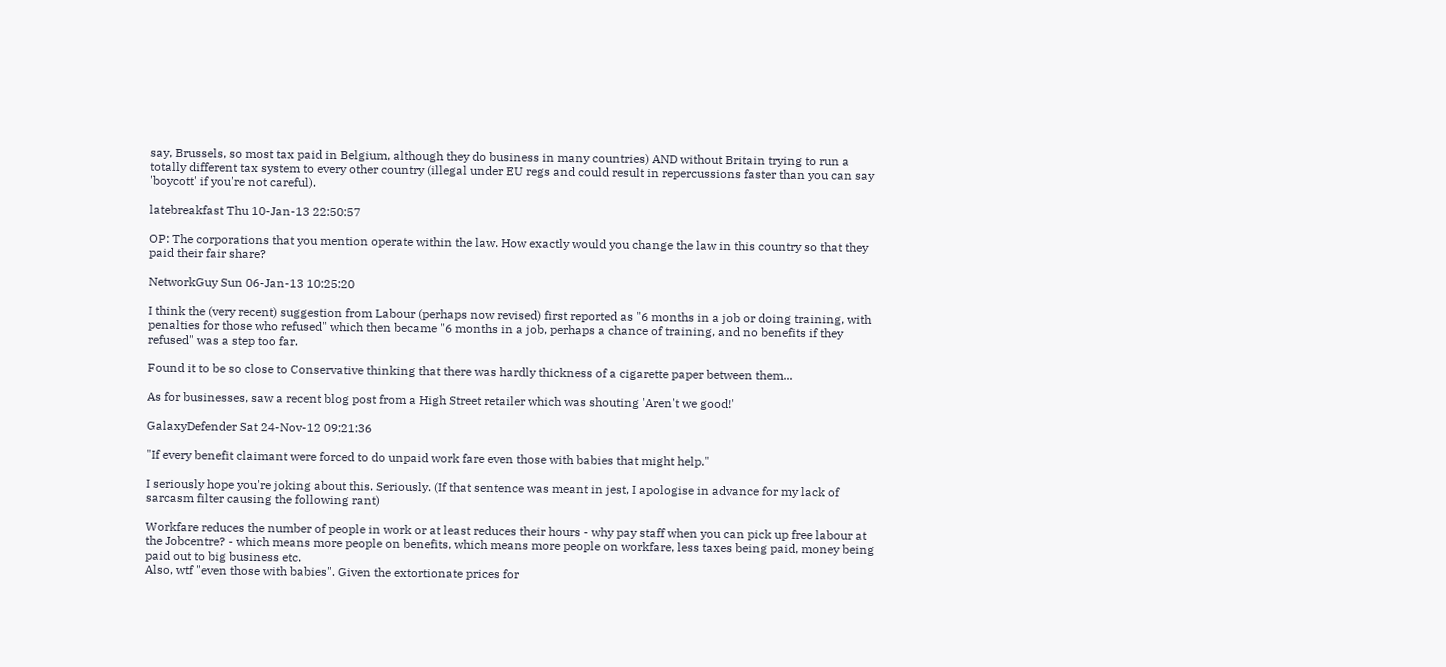say, Brussels, so most tax paid in Belgium, although they do business in many countries) AND without Britain trying to run a totally different tax system to every other country (illegal under EU regs and could result in repercussions faster than you can say 'boycott' if you're not careful).

latebreakfast Thu 10-Jan-13 22:50:57

OP: The corporations that you mention operate within the law. How exactly would you change the law in this country so that they paid their fair share?

NetworkGuy Sun 06-Jan-13 10:25:20

I think the (very recent) suggestion from Labour (perhaps now revised) first reported as "6 months in a job or doing training, with penalties for those who refused" which then became "6 months in a job, perhaps a chance of training, and no benefits if they refused" was a step too far.

Found it to be so close to Conservative thinking that there was hardly thickness of a cigarette paper between them...

As for businesses, saw a recent blog post from a High Street retailer which was shouting 'Aren't we good!'

GalaxyDefender Sat 24-Nov-12 09:21:36

"If every benefit claimant were forced to do unpaid work fare even those with babies that might help."

I seriously hope you're joking about this. Seriously. (If that sentence was meant in jest, I apologise in advance for my lack of sarcasm filter causing the following rant)

Workfare reduces the number of people in work or at least reduces their hours - why pay staff when you can pick up free labour at the Jobcentre? - which means more people on benefits, which means more people on workfare, less taxes being paid, money being paid out to big business etc.
Also, wtf "even those with babies". Given the extortionate prices for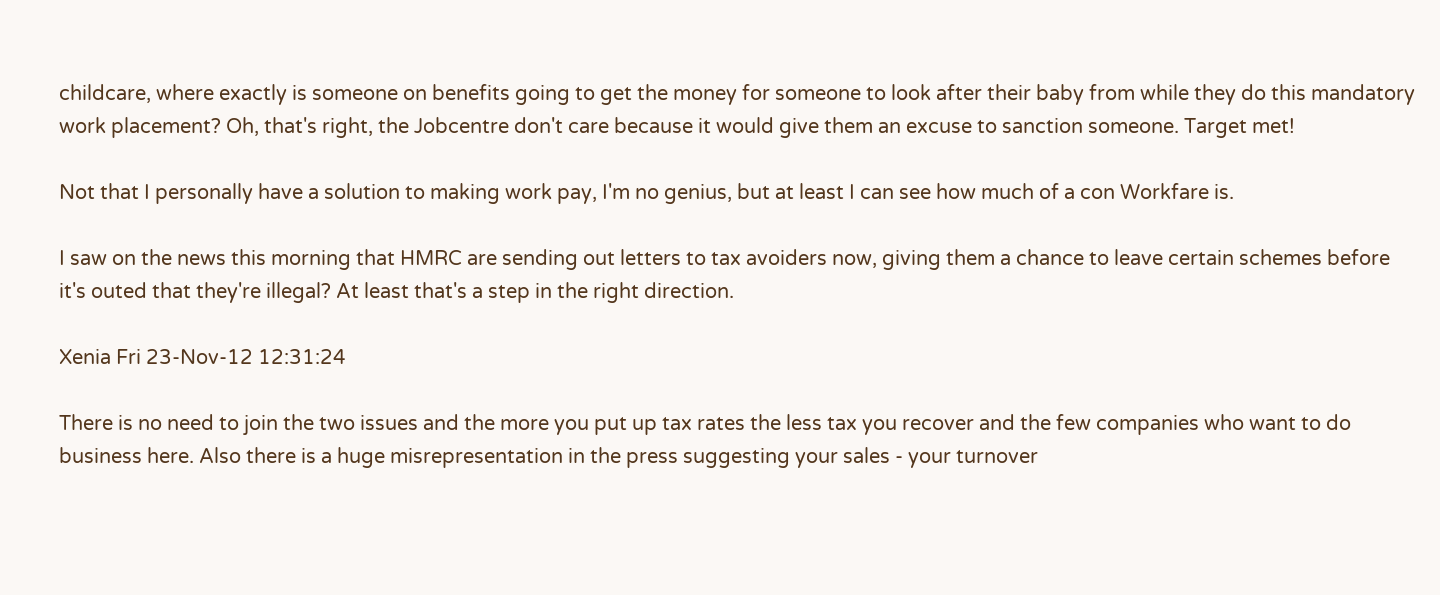childcare, where exactly is someone on benefits going to get the money for someone to look after their baby from while they do this mandatory work placement? Oh, that's right, the Jobcentre don't care because it would give them an excuse to sanction someone. Target met!

Not that I personally have a solution to making work pay, I'm no genius, but at least I can see how much of a con Workfare is.

I saw on the news this morning that HMRC are sending out letters to tax avoiders now, giving them a chance to leave certain schemes before it's outed that they're illegal? At least that's a step in the right direction.

Xenia Fri 23-Nov-12 12:31:24

There is no need to join the two issues and the more you put up tax rates the less tax you recover and the few companies who want to do business here. Also there is a huge misrepresentation in the press suggesting your sales - your turnover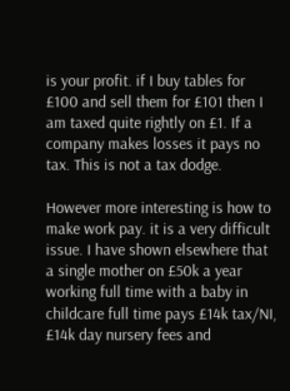is your profit. if I buy tables for £100 and sell them for £101 then I am taxed quite rightly on £1. If a company makes losses it pays no tax. This is not a tax dodge.

However more interesting is how to make work pay. it is a very difficult issue. I have shown elsewhere that a single mother on £50k a year working full time with a baby in childcare full time pays £14k tax/NI, £14k day nursery fees and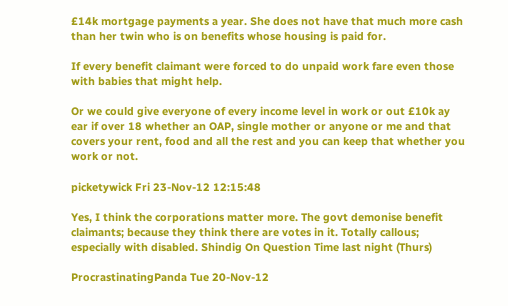£14k mortgage payments a year. She does not have that much more cash than her twin who is on benefits whose housing is paid for.

If every benefit claimant were forced to do unpaid work fare even those with babies that might help.

Or we could give everyone of every income level in work or out £10k ay ear if over 18 whether an OAP, single mother or anyone or me and that covers your rent, food and all the rest and you can keep that whether you work or not.

picketywick Fri 23-Nov-12 12:15:48

Yes, I think the corporations matter more. The govt demonise benefit claimants; because they think there are votes in it. Totally callous; especially with disabled. Shindig On Question Time last night (Thurs)

ProcrastinatingPanda Tue 20-Nov-12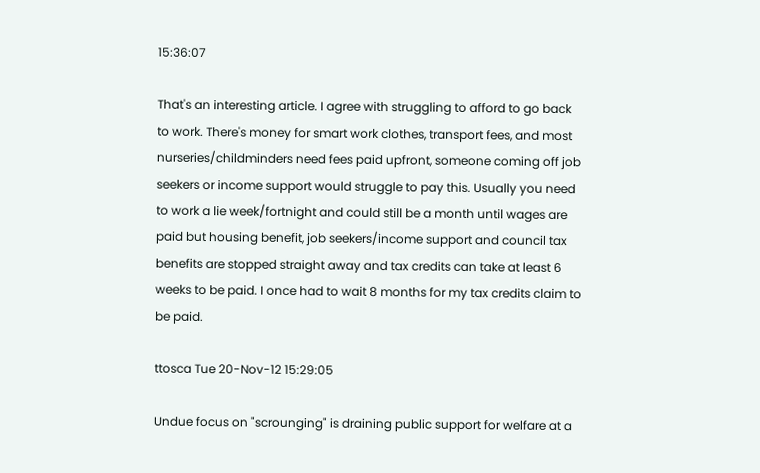15:36:07

That's an interesting article. I agree with struggling to afford to go back to work. There's money for smart work clothes, transport fees, and most nurseries/childminders need fees paid upfront, someone coming off job seekers or income support would struggle to pay this. Usually you need to work a lie week/fortnight and could still be a month until wages are paid but housing benefit, job seekers/income support and council tax benefits are stopped straight away and tax credits can take at least 6 weeks to be paid. I once had to wait 8 months for my tax credits claim to be paid.

ttosca Tue 20-Nov-12 15:29:05

Undue focus on "scrounging" is draining public support for welfare at a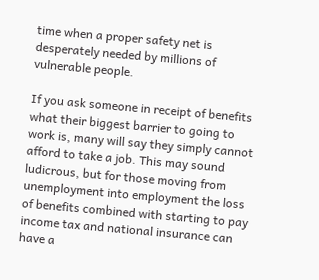time when a proper safety net is desperately needed by millions of vulnerable people.

If you ask someone in receipt of benefits what their biggest barrier to going to work is, many will say they simply cannot afford to take a job. This may sound ludicrous, but for those moving from unemployment into employment the loss of benefits combined with starting to pay income tax and national insurance can have a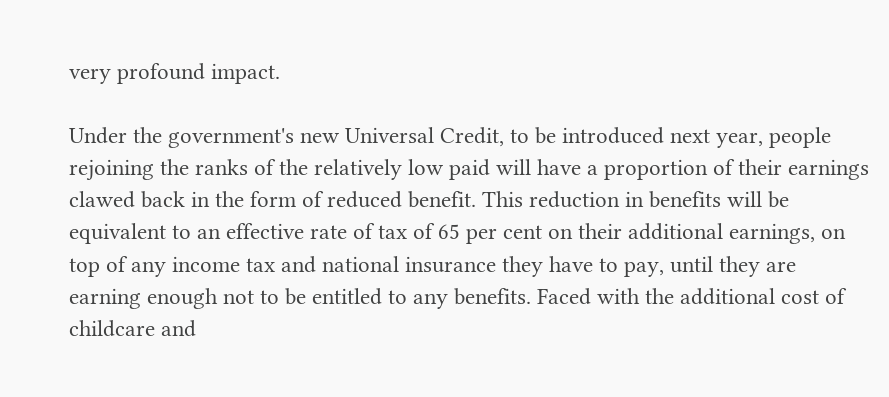very profound impact.

Under the government's new Universal Credit, to be introduced next year, people rejoining the ranks of the relatively low paid will have a proportion of their earnings clawed back in the form of reduced benefit. This reduction in benefits will be equivalent to an effective rate of tax of 65 per cent on their additional earnings, on top of any income tax and national insurance they have to pay, until they are earning enough not to be entitled to any benefits. Faced with the additional cost of childcare and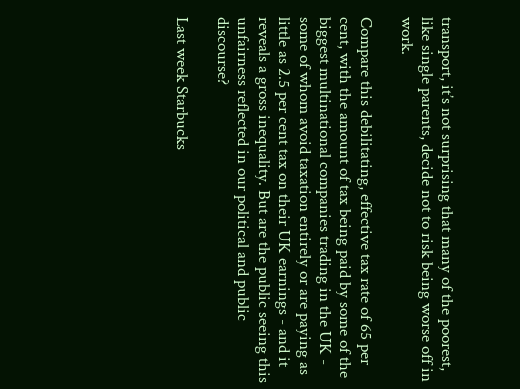transport, it’s not surprising that many of the poorest, like single parents, decide not to risk being worse off in work.

Compare this debilitating, effective tax rate of 65 per cent, with the amount of tax being paid by some of the biggest multinational companies trading in the UK - some of whom avoid taxation entirely or are paying as little as 2.5 per cent tax on their UK earnings - and it reveals a gross inequality. But are the public seeing this unfairness reflected in our political and public discourse?

Last week Starbucks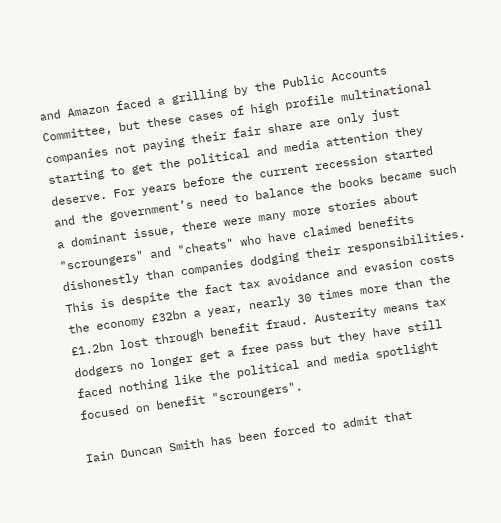and Amazon faced a grilling by the Public Accounts Committee, but these cases of high profile multinational companies not paying their fair share are only just starting to get the political and media attention they deserve. For years before the current recession started and the government’s need to balance the books became such a dominant issue, there were many more stories about "scroungers" and "cheats" who have claimed benefits dishonestly than companies dodging their responsibilities. This is despite the fact tax avoidance and evasion costs the economy £32bn a year, nearly 30 times more than the £1.2bn lost through benefit fraud. Austerity means tax dodgers no longer get a free pass but they have still faced nothing like the political and media spotlight focused on benefit "scroungers".

Iain Duncan Smith has been forced to admit that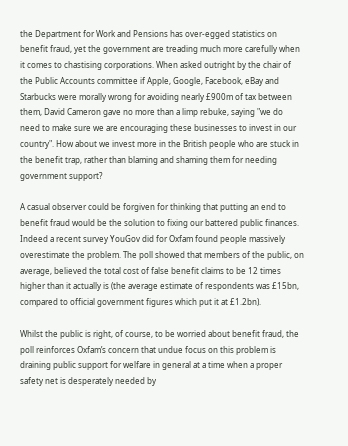the Department for Work and Pensions has over-egged statistics on benefit fraud, yet the government are treading much more carefully when it comes to chastising corporations. When asked outright by the chair of the Public Accounts committee if Apple, Google, Facebook, eBay and Starbucks were morally wrong for avoiding nearly £900m of tax between them, David Cameron gave no more than a limp rebuke, saying "we do need to make sure we are encouraging these businesses to invest in our country". How about we invest more in the British people who are stuck in the benefit trap, rather than blaming and shaming them for needing government support?

A casual observer could be forgiven for thinking that putting an end to benefit fraud would be the solution to fixing our battered public finances. Indeed a recent survey YouGov did for Oxfam found people massively overestimate the problem. The poll showed that members of the public, on average, believed the total cost of false benefit claims to be 12 times higher than it actually is (the average estimate of respondents was £15bn, compared to official government figures which put it at £1.2bn).

Whilst the public is right, of course, to be worried about benefit fraud, the poll reinforces Oxfam’s concern that undue focus on this problem is draining public support for welfare in general at a time when a proper safety net is desperately needed by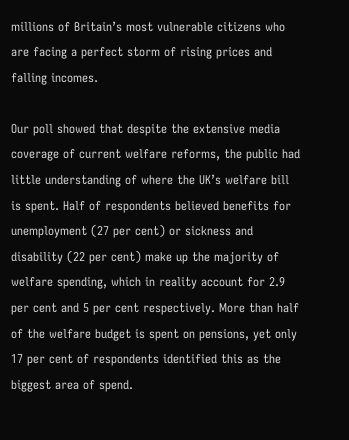millions of Britain’s most vulnerable citizens who are facing a perfect storm of rising prices and falling incomes.

Our poll showed that despite the extensive media coverage of current welfare reforms, the public had little understanding of where the UK’s welfare bill is spent. Half of respondents believed benefits for unemployment (27 per cent) or sickness and disability (22 per cent) make up the majority of welfare spending, which in reality account for 2.9 per cent and 5 per cent respectively. More than half of the welfare budget is spent on pensions, yet only 17 per cent of respondents identified this as the biggest area of spend.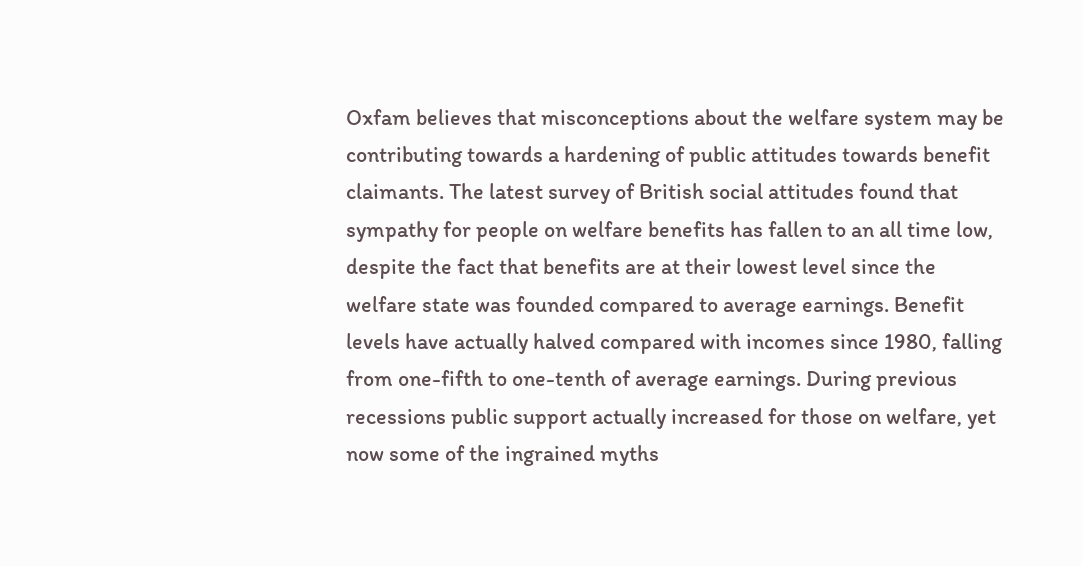Oxfam believes that misconceptions about the welfare system may be contributing towards a hardening of public attitudes towards benefit claimants. The latest survey of British social attitudes found that sympathy for people on welfare benefits has fallen to an all time low, despite the fact that benefits are at their lowest level since the welfare state was founded compared to average earnings. Benefit levels have actually halved compared with incomes since 1980, falling from one-fifth to one-tenth of average earnings. During previous recessions public support actually increased for those on welfare, yet now some of the ingrained myths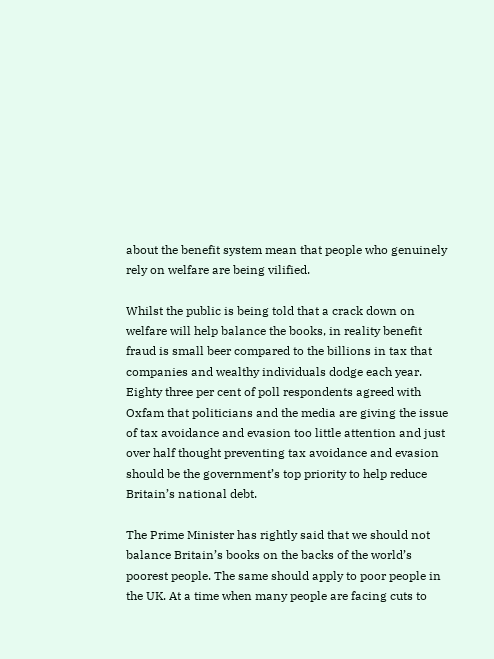about the benefit system mean that people who genuinely rely on welfare are being vilified.

Whilst the public is being told that a crack down on welfare will help balance the books, in reality benefit fraud is small beer compared to the billions in tax that companies and wealthy individuals dodge each year. Eighty three per cent of poll respondents agreed with Oxfam that politicians and the media are giving the issue of tax avoidance and evasion too little attention and just over half thought preventing tax avoidance and evasion should be the government’s top priority to help reduce Britain’s national debt.

The Prime Minister has rightly said that we should not balance Britain’s books on the backs of the world’s poorest people. The same should apply to poor people in the UK. At a time when many people are facing cuts to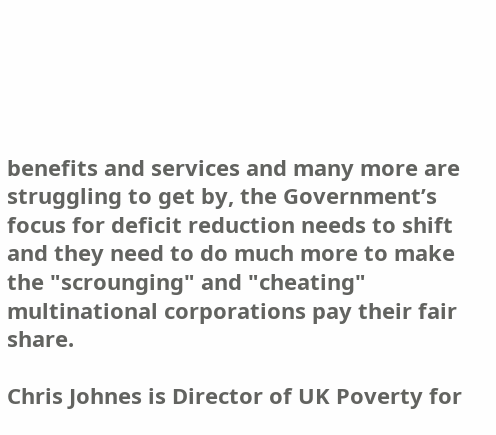benefits and services and many more are struggling to get by, the Government’s focus for deficit reduction needs to shift and they need to do much more to make the "scrounging" and "cheating" multinational corporations pay their fair share.

Chris Johnes is Director of UK Poverty for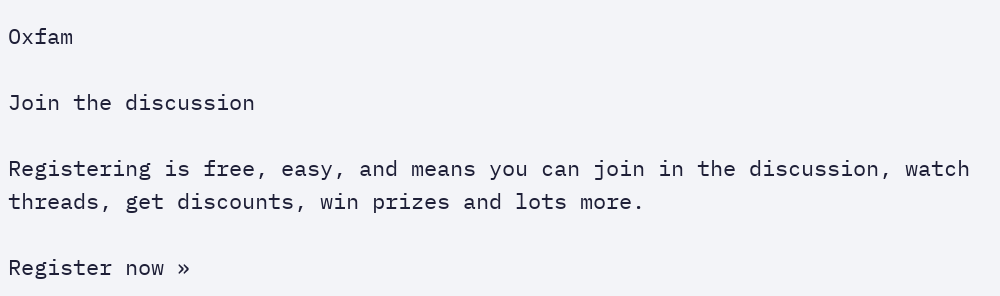Oxfam

Join the discussion

Registering is free, easy, and means you can join in the discussion, watch threads, get discounts, win prizes and lots more.

Register now »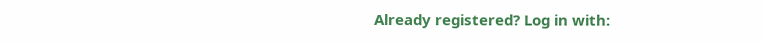Already registered? Log in with: